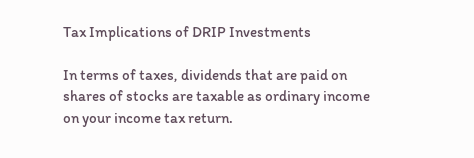Tax Implications of DRIP Investments

In terms of taxes, dividends that are paid on shares of stocks are taxable as ordinary income on your income tax return.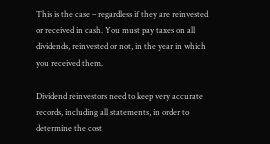This is the case – regardless if they are reinvested or received in cash. You must pay taxes on all dividends, reinvested or not, in the year in which you received them.

Dividend reinvestors need to keep very accurate records, including all statements, in order to determine the cost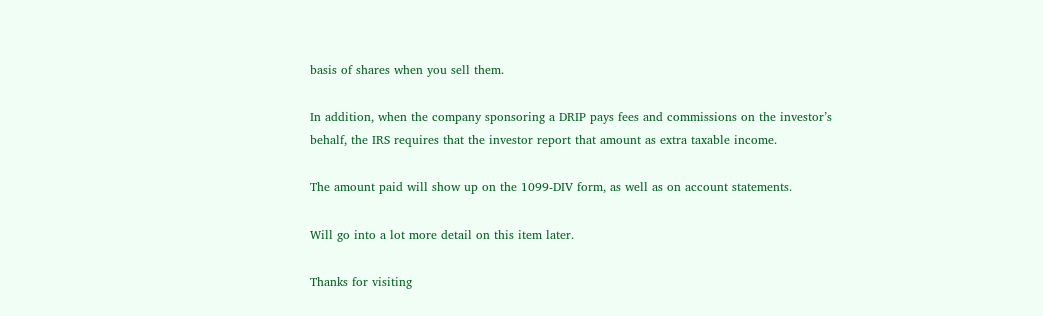basis of shares when you sell them.

In addition, when the company sponsoring a DRIP pays fees and commissions on the investor’s behalf, the IRS requires that the investor report that amount as extra taxable income.

The amount paid will show up on the 1099-DIV form, as well as on account statements.

Will go into a lot more detail on this item later.

Thanks for visiting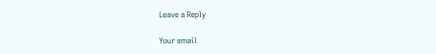Leave a Reply

Your email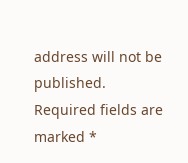address will not be published. Required fields are marked *